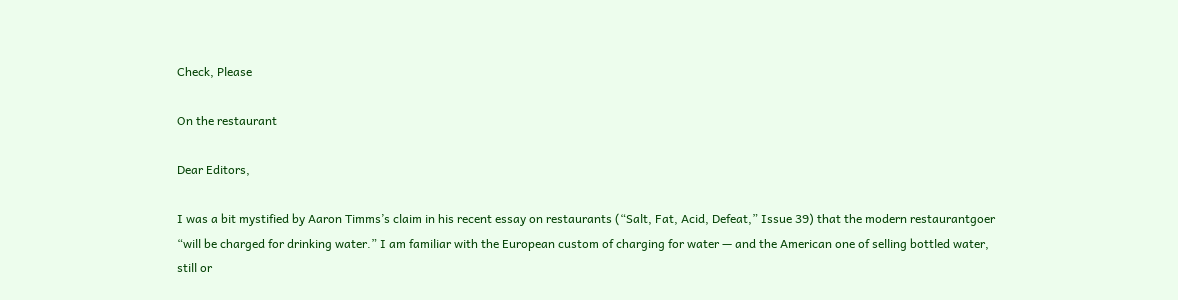Check, Please

On the restaurant

Dear Editors,

I was a bit mystified by Aaron Timms’s claim in his recent essay on restaurants (“Salt, Fat, Acid, Defeat,” Issue 39) that the modern restaurantgoer “will be charged for drinking water.” I am familiar with the European custom of charging for water — and the American one of selling bottled water, still or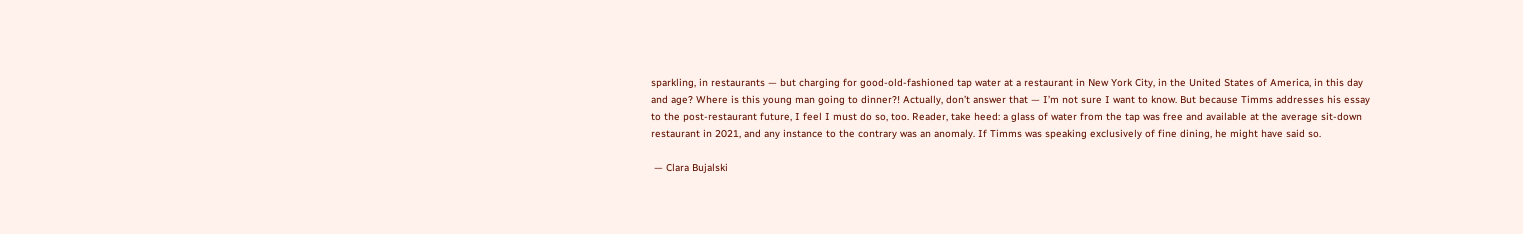sparkling, in restaurants — but charging for good-old-fashioned tap water at a restaurant in New York City, in the United States of America, in this day and age? Where is this young man going to dinner?! Actually, don’t answer that — I’m not sure I want to know. But because Timms addresses his essay to the post-restaurant future, I feel I must do so, too. Reader, take heed: a glass of water from the tap was free and available at the average sit-down restaurant in 2021, and any instance to the contrary was an anomaly. If Timms was speaking exclusively of fine dining, he might have said so.

 — Clara Bujalski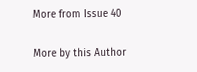More from Issue 40

More by this Author